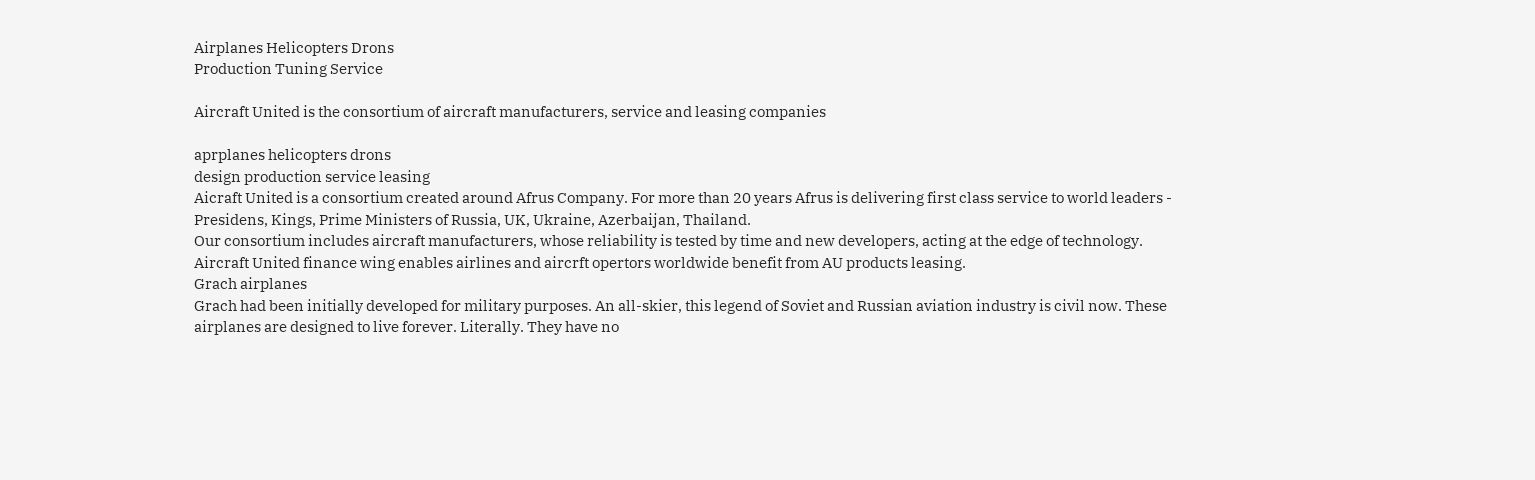Airplanes Helicopters Drons
Production Tuning Service

Aircraft United is the consortium of aircraft manufacturers, service and leasing companies

aprplanes helicopters drons
design production service leasing
Aicraft United is a consortium created around Afrus Company. For more than 20 years Afrus is delivering first class service to world leaders - Presidens, Kings, Prime Ministers of Russia, UK, Ukraine, Azerbaijan, Thailand.
Our consortium includes aircraft manufacturers, whose reliability is tested by time and new developers, acting at the edge of technology.
Aircraft United finance wing enables airlines and aircrft opertors worldwide benefit from AU products leasing.
Grach airplanes
Grach had been initially developed for military purposes. An all-skier, this legend of Soviet and Russian aviation industry is civil now. These airplanes are designed to live forever. Literally. They have no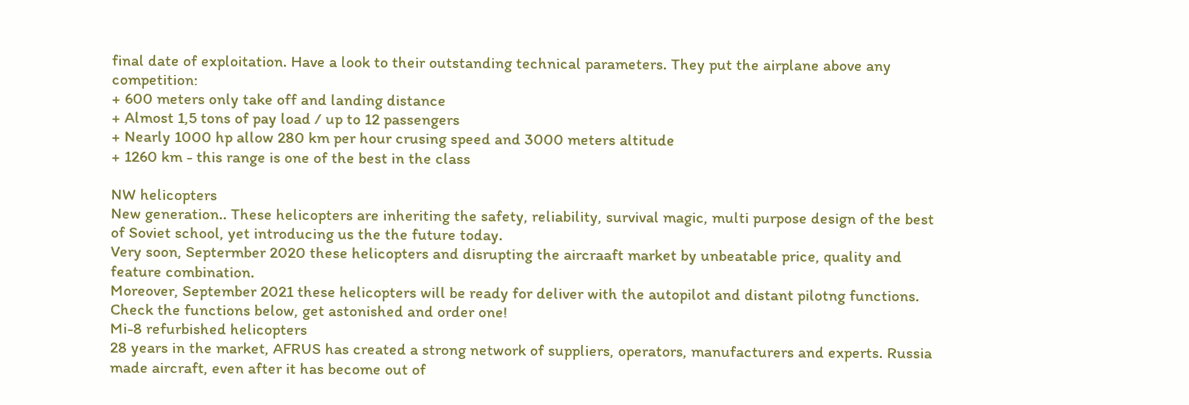final date of exploitation. Have a look to their outstanding technical parameters. They put the airplane above any competition:
+ 600 meters only take off and landing distance
+ Almost 1,5 tons of pay load / up to 12 passengers
+ Nearly 1000 hp allow 280 km per hour crusing speed and 3000 meters altitude
+ 1260 km - this range is one of the best in the class

NW helicopters
New generation.. These helicopters are inheriting the safety, reliability, survival magic, multi purpose design of the best of Soviet school, yet introducing us the the future today.
Very soon, Septermber 2020 these helicopters and disrupting the aircraaft market by unbeatable price, quality and feature combination.
Moreover, September 2021 these helicopters will be ready for deliver with the autopilot and distant pilotng functions.
Check the functions below, get astonished and order one!
Mi-8 refurbished helicopters
28 years in the market, AFRUS has created a strong network of suppliers, operators, manufacturers and experts. Russia made aircraft, even after it has become out of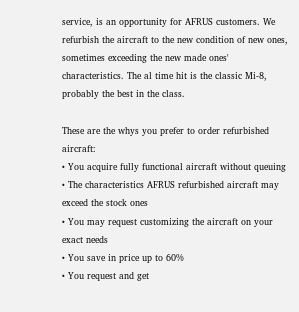service, is an opportunity for AFRUS customers. We refurbish the aircraft to the new condition of new ones, sometimes exceeding the new made ones' characteristics. The al time hit is the classic Mi-8, probably the best in the class.

These are the whys you prefer to order refurbished aircraft:
• You acquire fully functional aircraft without queuing
• The characteristics AFRUS refurbished aircraft may exceed the stock ones
• You may request customizing the aircraft on your exact needs
• You save in price up to 60%
• You request and get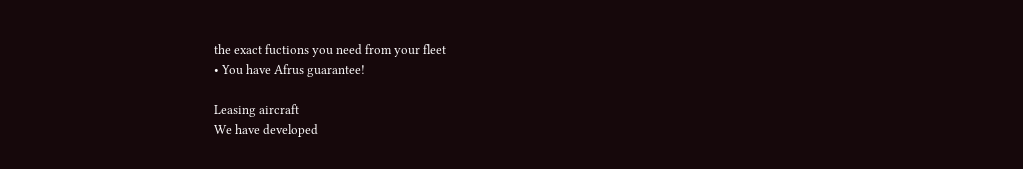the exact fuctions you need from your fleet
• You have Afrus guarantee!

Leasing aircraft
We have developed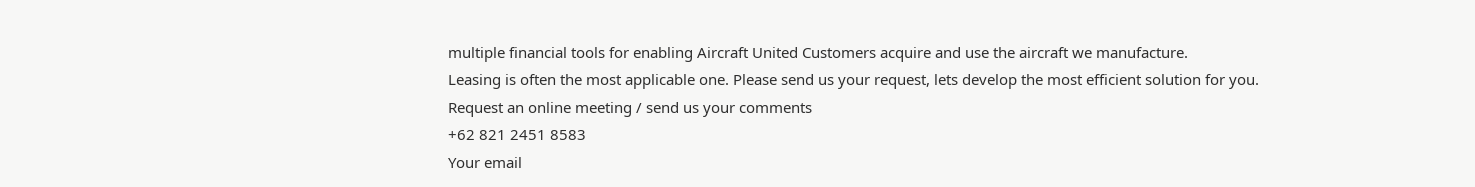multiple financial tools for enabling Aircraft United Customers acquire and use the aircraft we manufacture.
Leasing is often the most applicable one. Please send us your request, lets develop the most efficient solution for you.
Request an online meeting / send us your comments
+62 821 2451 8583
Your email